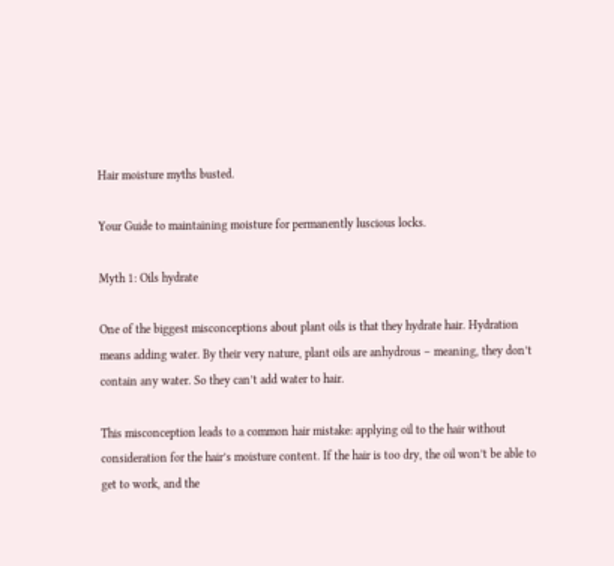Hair moisture myths busted.

Your Guide to maintaining moisture for permanently luscious locks.

Myth 1: Oils hydrate

One of the biggest misconceptions about plant oils is that they hydrate hair. Hydration means adding water. By their very nature, plant oils are anhydrous – meaning, they don’t contain any water. So they can’t add water to hair.

This misconception leads to a common hair mistake: applying oil to the hair without consideration for the hair’s moisture content. If the hair is too dry, the oil won’t be able to get to work, and the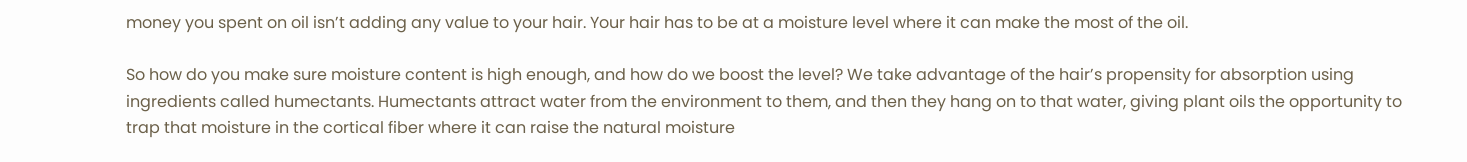money you spent on oil isn’t adding any value to your hair. Your hair has to be at a moisture level where it can make the most of the oil.

So how do you make sure moisture content is high enough, and how do we boost the level? We take advantage of the hair’s propensity for absorption using ingredients called humectants. Humectants attract water from the environment to them, and then they hang on to that water, giving plant oils the opportunity to trap that moisture in the cortical fiber where it can raise the natural moisture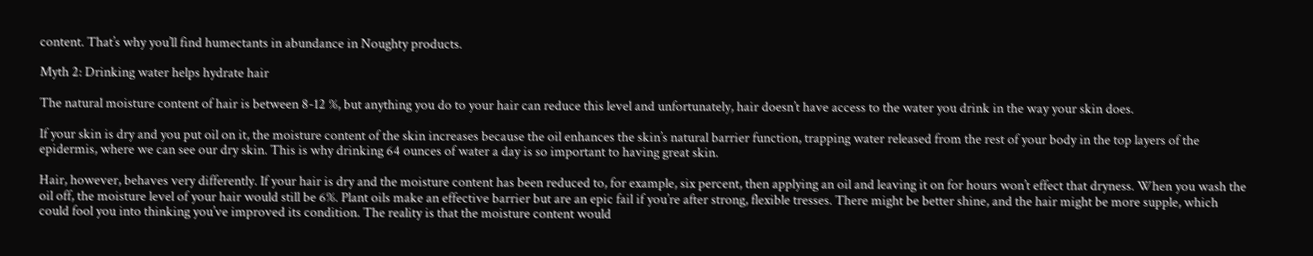content. That’s why you’ll find humectants in abundance in Noughty products.

Myth 2: Drinking water helps hydrate hair

The natural moisture content of hair is between 8-12 %, but anything you do to your hair can reduce this level and unfortunately, hair doesn’t have access to the water you drink in the way your skin does.

If your skin is dry and you put oil on it, the moisture content of the skin increases because the oil enhances the skin’s natural barrier function, trapping water released from the rest of your body in the top layers of the epidermis, where we can see our dry skin. This is why drinking 64 ounces of water a day is so important to having great skin.

Hair, however, behaves very differently. If your hair is dry and the moisture content has been reduced to, for example, six percent, then applying an oil and leaving it on for hours won’t effect that dryness. When you wash the oil off, the moisture level of your hair would still be 6%. Plant oils make an effective barrier but are an epic fail if you’re after strong, flexible tresses. There might be better shine, and the hair might be more supple, which could fool you into thinking you’ve improved its condition. The reality is that the moisture content would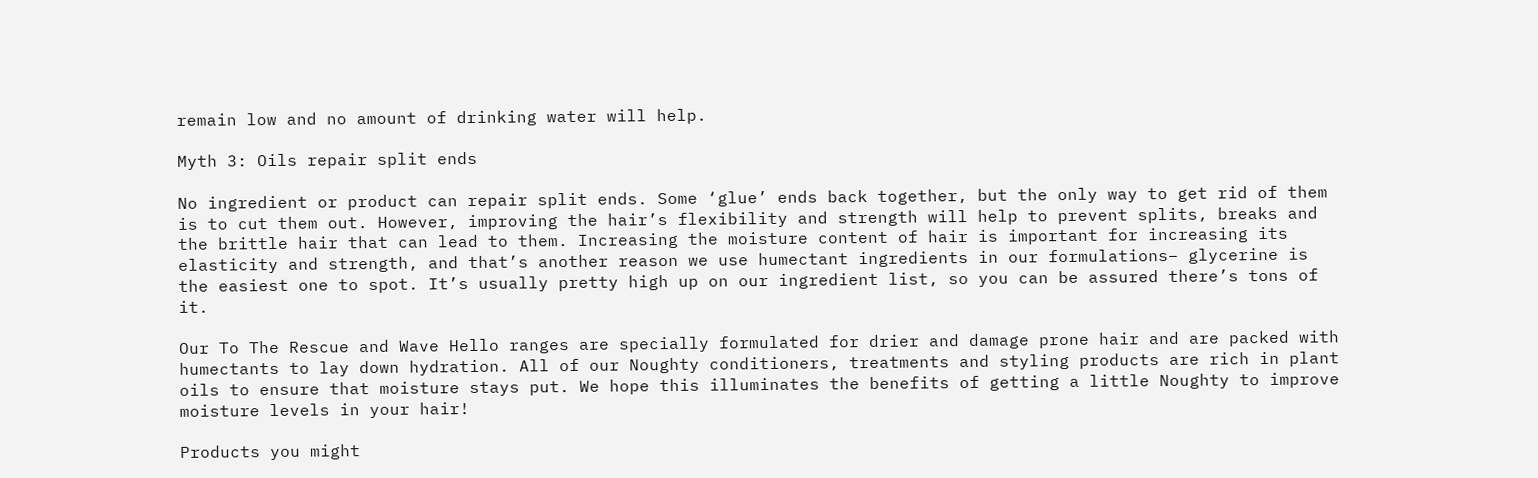remain low and no amount of drinking water will help.

Myth 3: Oils repair split ends

No ingredient or product can repair split ends. Some ‘glue’ ends back together, but the only way to get rid of them is to cut them out. However, improving the hair’s flexibility and strength will help to prevent splits, breaks and the brittle hair that can lead to them. Increasing the moisture content of hair is important for increasing its elasticity and strength, and that’s another reason we use humectant ingredients in our formulations– glycerine is the easiest one to spot. It’s usually pretty high up on our ingredient list, so you can be assured there’s tons of it.

Our To The Rescue and Wave Hello ranges are specially formulated for drier and damage prone hair and are packed with humectants to lay down hydration. All of our Noughty conditioners, treatments and styling products are rich in plant oils to ensure that moisture stays put. We hope this illuminates the benefits of getting a little Noughty to improve moisture levels in your hair!

Products you might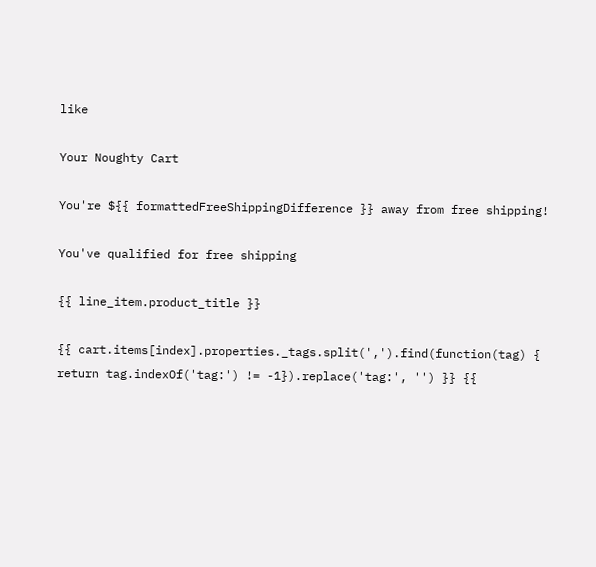like

Your Noughty Cart

You're ${{ formattedFreeShippingDifference }} away from free shipping!

You've qualified for free shipping

{{ line_item.product_title }}

{{ cart.items[index].properties._tags.split(',').find(function(tag) { return tag.indexOf('tag:') != -1}).replace('tag:', '') }} {{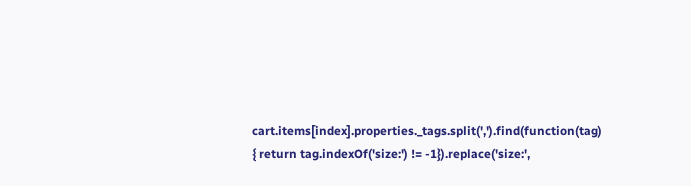cart.items[index].properties._tags.split(',').find(function(tag) { return tag.indexOf('size:') != -1}).replace('size:',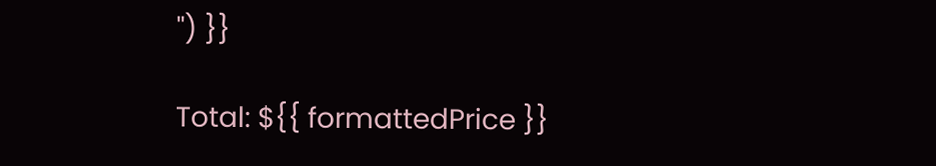'') }}

Total: ${{ formattedPrice }}